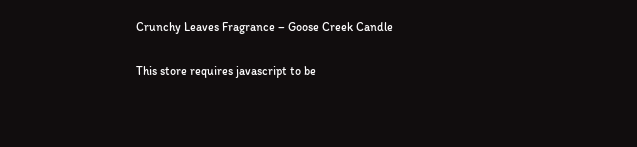Crunchy Leaves Fragrance – Goose Creek Candle

This store requires javascript to be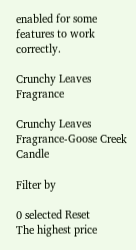enabled for some features to work correctly.

Crunchy Leaves Fragrance

Crunchy Leaves Fragrance-Goose Creek Candle

Filter by

0 selected Reset
The highest price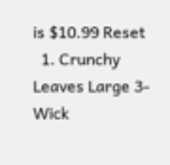is $10.99 Reset
  1. Crunchy Leaves Large 3-Wick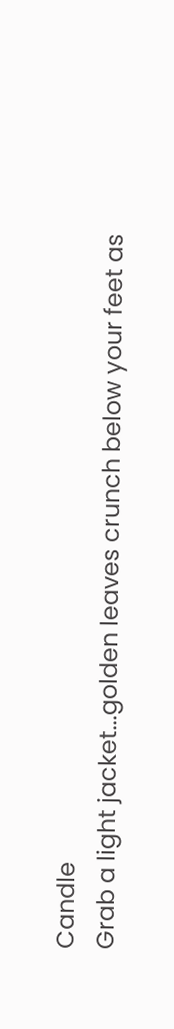Candle
Grab a light jacket...golden leaves crunch below your feet as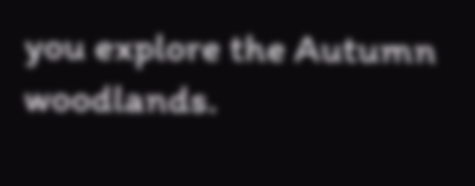you explore the Autumn woodlands.